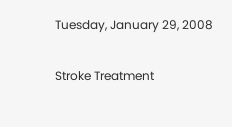Tuesday, January 29, 2008

Stroke Treatment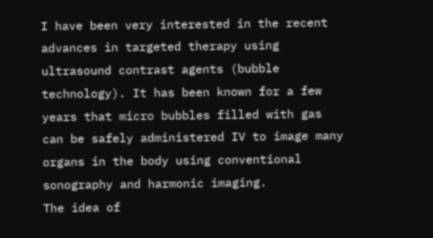I have been very interested in the recent advances in targeted therapy using ultrasound contrast agents (bubble technology). It has been known for a few years that micro bubbles filled with gas can be safely administered IV to image many organs in the body using conventional sonography and harmonic imaging.
The idea of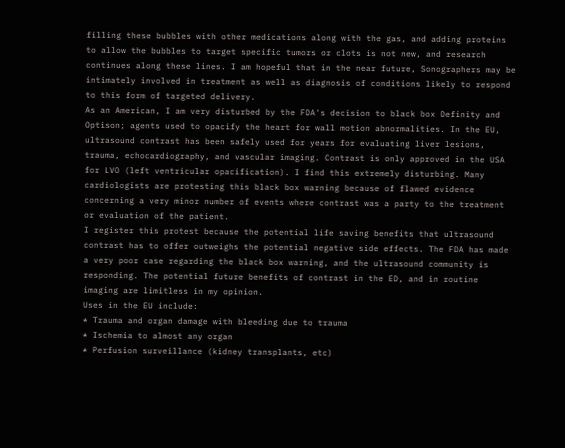filling these bubbles with other medications along with the gas, and adding proteins to allow the bubbles to target specific tumors or clots is not new, and research continues along these lines. I am hopeful that in the near future, Sonographers may be intimately involved in treatment as well as diagnosis of conditions likely to respond to this form of targeted delivery.
As an American, I am very disturbed by the FDA's decision to black box Definity and Optison; agents used to opacify the heart for wall motion abnormalities. In the EU, ultrasound contrast has been safely used for years for evaluating liver lesions, trauma, echocardiography, and vascular imaging. Contrast is only approved in the USA for LVO (left ventricular opacification). I find this extremely disturbing. Many cardiologists are protesting this black box warning because of flawed evidence concerning a very minor number of events where contrast was a party to the treatment or evaluation of the patient.
I register this protest because the potential life saving benefits that ultrasound contrast has to offer outweighs the potential negative side effects. The FDA has made a very poor case regarding the black box warning, and the ultrasound community is responding. The potential future benefits of contrast in the ED, and in routine imaging are limitless in my opinion.
Uses in the EU include:
* Trauma and organ damage with bleeding due to trauma
* Ischemia to almost any organ
* Perfusion surveillance (kidney transplants, etc)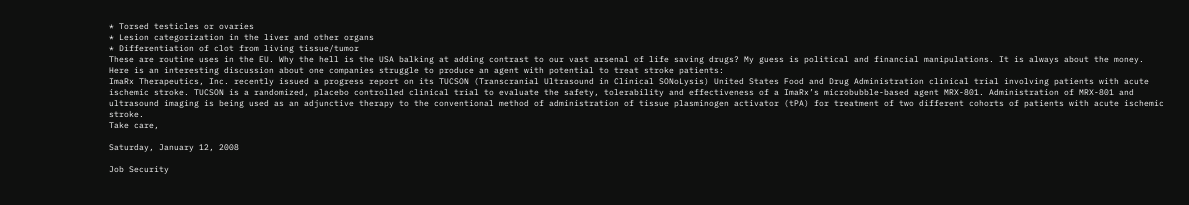* Torsed testicles or ovaries
* Lesion categorization in the liver and other organs
* Differentiation of clot from living tissue/tumor
These are routine uses in the EU. Why the hell is the USA balking at adding contrast to our vast arsenal of life saving drugs? My guess is political and financial manipulations. It is always about the money.
Here is an interesting discussion about one companies struggle to produce an agent with potential to treat stroke patients:
ImaRx Therapeutics, Inc. recently issued a progress report on its TUCSON (Transcranial Ultrasound in Clinical SONoLysis) United States Food and Drug Administration clinical trial involving patients with acute ischemic stroke. TUCSON is a randomized, placebo controlled clinical trial to evaluate the safety, tolerability and effectiveness of a ImaRx’s microbubble-based agent MRX-801. Administration of MRX-801 and ultrasound imaging is being used as an adjunctive therapy to the conventional method of administration of tissue plasminogen activator (tPA) for treatment of two different cohorts of patients with acute ischemic stroke.
Take care,

Saturday, January 12, 2008

Job Security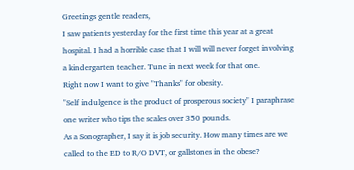Greetings gentle readers,
I saw patients yesterday for the first time this year at a great hospital. I had a horrible case that I will will never forget involving a kindergarten teacher. Tune in next week for that one.
Right now I want to give "Thanks" for obesity.
"Self indulgence is the product of prosperous society" I paraphrase one writer who tips the scales over 350 pounds.
As a Sonographer, I say it is job security. How many times are we called to the ED to R/O DVT, or gallstones in the obese?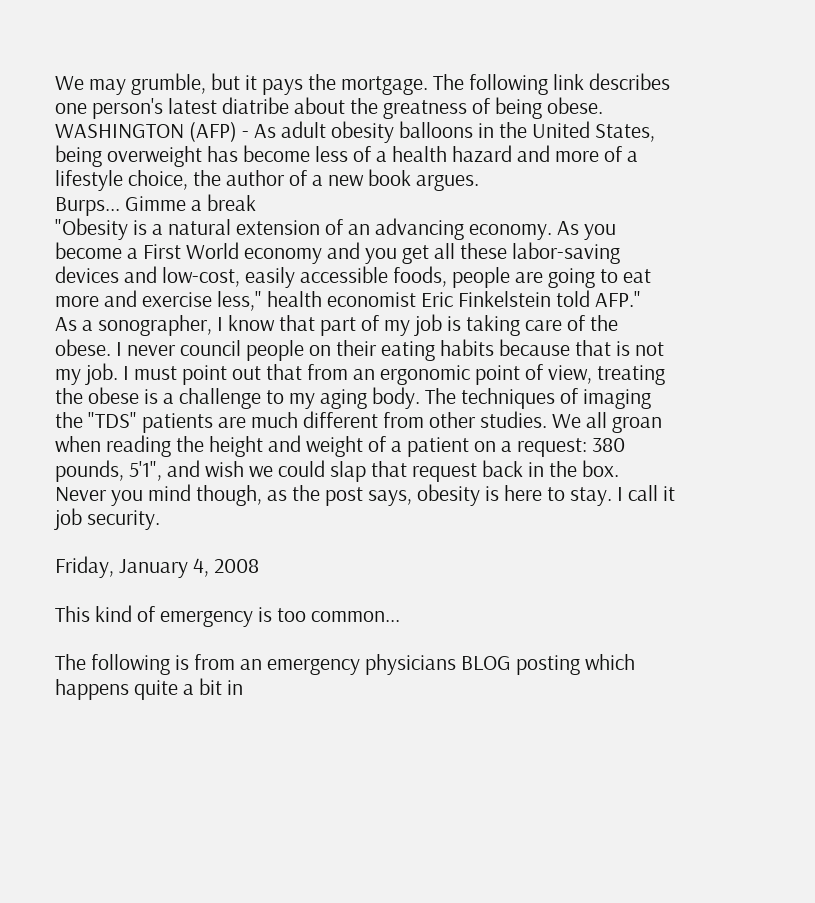We may grumble, but it pays the mortgage. The following link describes one person's latest diatribe about the greatness of being obese.
WASHINGTON (AFP) - As adult obesity balloons in the United States, being overweight has become less of a health hazard and more of a lifestyle choice, the author of a new book argues.
Burps... Gimme a break
"Obesity is a natural extension of an advancing economy. As you become a First World economy and you get all these labor-saving devices and low-cost, easily accessible foods, people are going to eat more and exercise less," health economist Eric Finkelstein told AFP."
As a sonographer, I know that part of my job is taking care of the obese. I never council people on their eating habits because that is not my job. I must point out that from an ergonomic point of view, treating the obese is a challenge to my aging body. The techniques of imaging the "TDS" patients are much different from other studies. We all groan when reading the height and weight of a patient on a request: 380 pounds, 5'1", and wish we could slap that request back in the box.
Never you mind though, as the post says, obesity is here to stay. I call it job security.

Friday, January 4, 2008

This kind of emergency is too common...

The following is from an emergency physicians BLOG posting which happens quite a bit in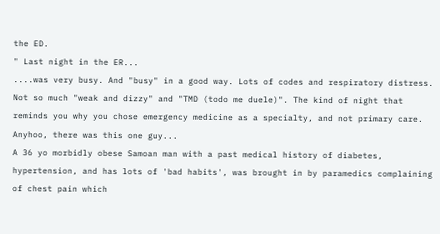the ED.
" Last night in the ER...
....was very busy. And "busy" in a good way. Lots of codes and respiratory distress. Not so much "weak and dizzy" and "TMD (todo me duele)". The kind of night that reminds you why you chose emergency medicine as a specialty, and not primary care.
Anyhoo, there was this one guy...
A 36 yo morbidly obese Samoan man with a past medical history of diabetes, hypertension, and has lots of 'bad habits', was brought in by paramedics complaining of chest pain which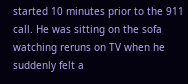started 10 minutes prior to the 911 call. He was sitting on the sofa watching reruns on TV when he suddenly felt a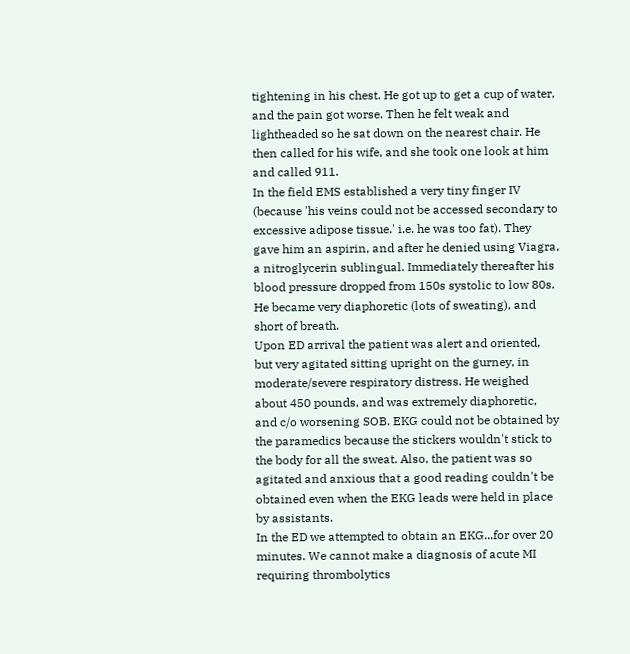tightening in his chest. He got up to get a cup of water, and the pain got worse. Then he felt weak and lightheaded so he sat down on the nearest chair. He then called for his wife, and she took one look at him and called 911.
In the field EMS established a very tiny finger IV (because 'his veins could not be accessed secondary to excessive adipose tissue.' i.e. he was too fat). They gave him an aspirin, and after he denied using Viagra, a nitroglycerin sublingual. Immediately thereafter his blood pressure dropped from 150s systolic to low 80s. He became very diaphoretic (lots of sweating), and short of breath.
Upon ED arrival the patient was alert and oriented, but very agitated sitting upright on the gurney, in moderate/severe respiratory distress. He weighed about 450 pounds, and was extremely diaphoretic, and c/o worsening SOB. EKG could not be obtained by the paramedics because the stickers wouldn't stick to the body for all the sweat. Also, the patient was so agitated and anxious that a good reading couldn't be obtained even when the EKG leads were held in place by assistants.
In the ED we attempted to obtain an EKG...for over 20 minutes. We cannot make a diagnosis of acute MI requiring thrombolytics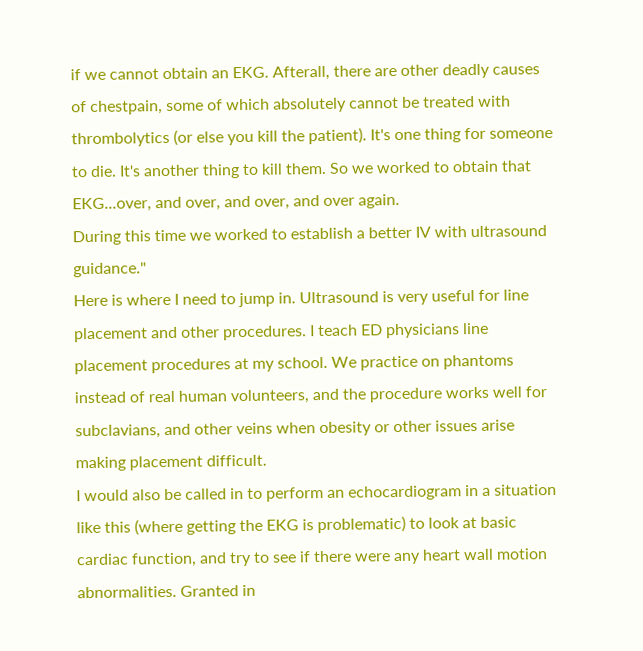if we cannot obtain an EKG. Afterall, there are other deadly causes of chestpain, some of which absolutely cannot be treated with thrombolytics (or else you kill the patient). It's one thing for someone to die. It's another thing to kill them. So we worked to obtain that EKG...over, and over, and over, and over again.
During this time we worked to establish a better IV with ultrasound guidance."
Here is where I need to jump in. Ultrasound is very useful for line placement and other procedures. I teach ED physicians line placement procedures at my school. We practice on phantoms instead of real human volunteers, and the procedure works well for subclavians, and other veins when obesity or other issues arise making placement difficult.
I would also be called in to perform an echocardiogram in a situation like this (where getting the EKG is problematic) to look at basic cardiac function, and try to see if there were any heart wall motion abnormalities. Granted in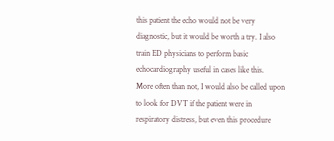this patient the echo would not be very diagnostic, but it would be worth a try. I also train ED physicians to perform basic echocardiography useful in cases like this.
More often than not, I would also be called upon to look for DVT if the patient were in respiratory distress, but even this procedure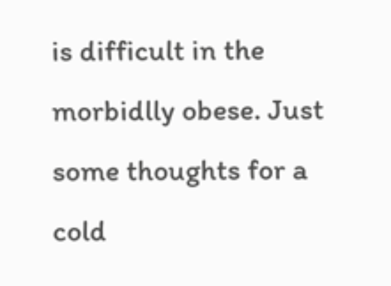is difficult in the morbidlly obese. Just some thoughts for a cold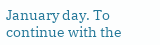January day. To continue with the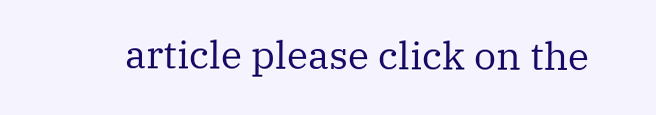article please click on the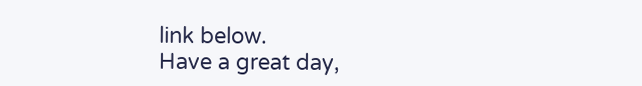link below.
Have a great day,